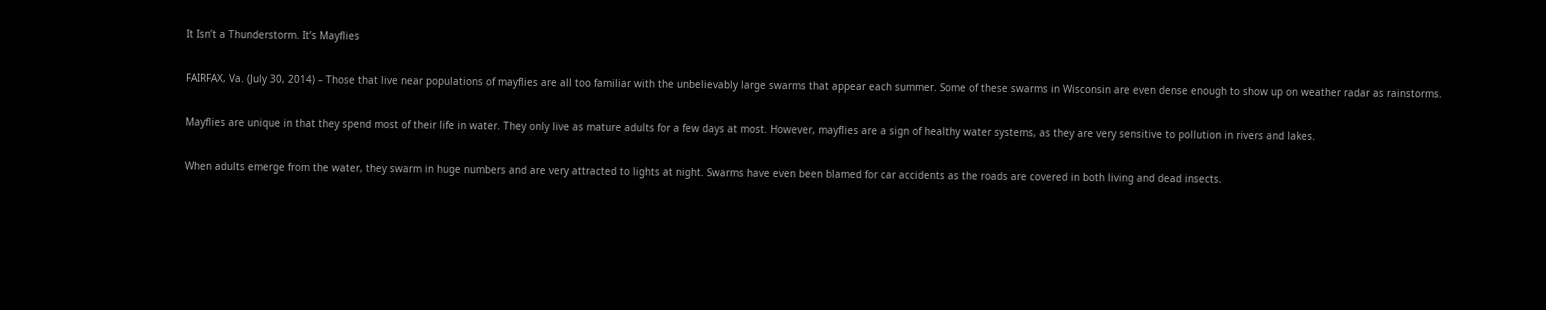It Isn’t a Thunderstorm. It’s Mayflies

FAIRFAX, Va. (July 30, 2014) – Those that live near populations of mayflies are all too familiar with the unbelievably large swarms that appear each summer. Some of these swarms in Wisconsin are even dense enough to show up on weather radar as rainstorms.

Mayflies are unique in that they spend most of their life in water. They only live as mature adults for a few days at most. However, mayflies are a sign of healthy water systems, as they are very sensitive to pollution in rivers and lakes.

When adults emerge from the water, they swarm in huge numbers and are very attracted to lights at night. Swarms have even been blamed for car accidents as the roads are covered in both living and dead insects.